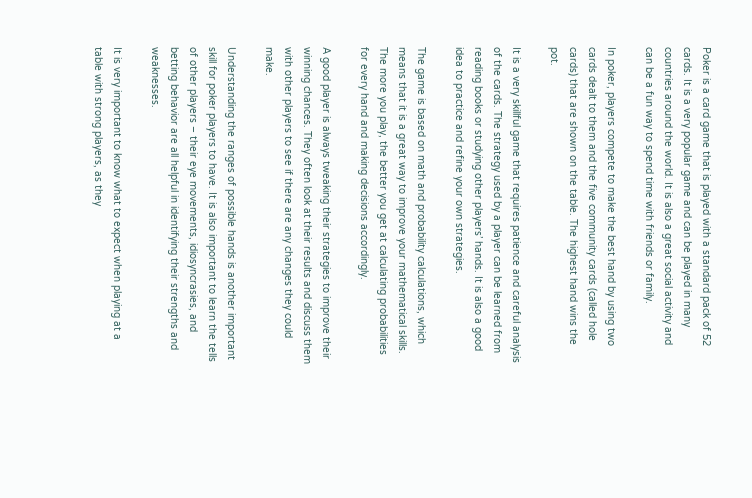Poker is a card game that is played with a standard pack of 52 cards. It is a very popular game and can be played in many countries around the world. It is also a great social activity and can be a fun way to spend time with friends or family.

In poker, players compete to make the best hand by using two cards dealt to them and the five community cards (called hole cards) that are shown on the table. The highest hand wins the pot.

It is a very skillful game that requires patience and careful analysis of the cards. The strategy used by a player can be learned from reading books or studying other players’ hands. It is also a good idea to practice and refine your own strategies.

The game is based on math and probability calculations, which means that it is a great way to improve your mathematical skills. The more you play, the better you get at calculating probabilities for every hand and making decisions accordingly.

A good player is always tweaking their strategies to improve their winning chances. They often look at their results and discuss them with other players to see if there are any changes they could make.

Understanding the ranges of possible hands is another important skill for poker players to have. It is also important to learn the tells of other players – their eye movements, idiosyncrasies, and betting behavior are all helpful in identifying their strengths and weaknesses.

It is very important to know what to expect when playing at a table with strong players, as they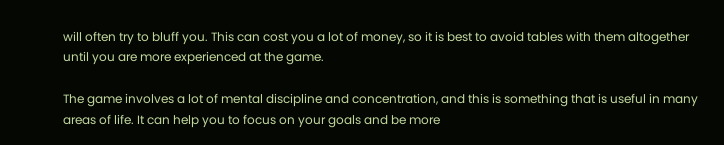will often try to bluff you. This can cost you a lot of money, so it is best to avoid tables with them altogether until you are more experienced at the game.

The game involves a lot of mental discipline and concentration, and this is something that is useful in many areas of life. It can help you to focus on your goals and be more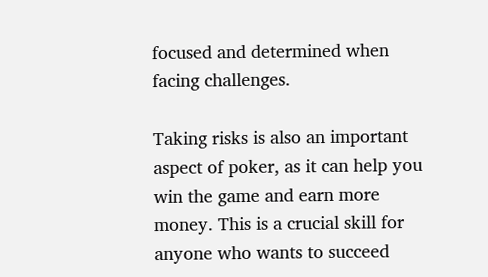focused and determined when facing challenges.

Taking risks is also an important aspect of poker, as it can help you win the game and earn more money. This is a crucial skill for anyone who wants to succeed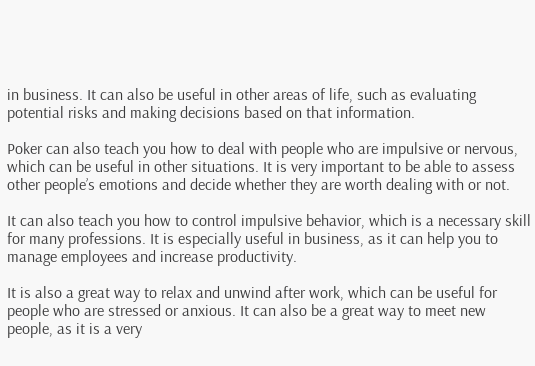in business. It can also be useful in other areas of life, such as evaluating potential risks and making decisions based on that information.

Poker can also teach you how to deal with people who are impulsive or nervous, which can be useful in other situations. It is very important to be able to assess other people’s emotions and decide whether they are worth dealing with or not.

It can also teach you how to control impulsive behavior, which is a necessary skill for many professions. It is especially useful in business, as it can help you to manage employees and increase productivity.

It is also a great way to relax and unwind after work, which can be useful for people who are stressed or anxious. It can also be a great way to meet new people, as it is a very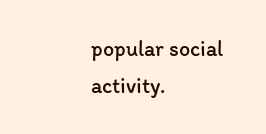popular social activity.